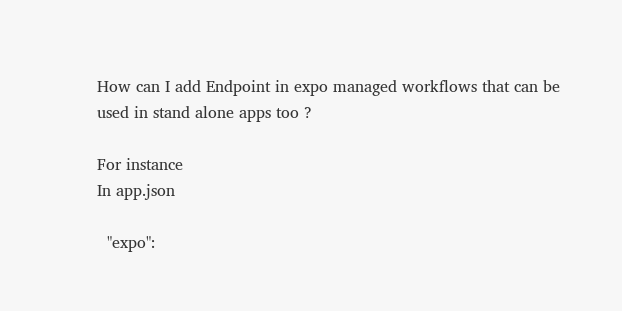How can I add Endpoint in expo managed workflows that can be used in stand alone apps too ?

For instance
In app.json

  "expo":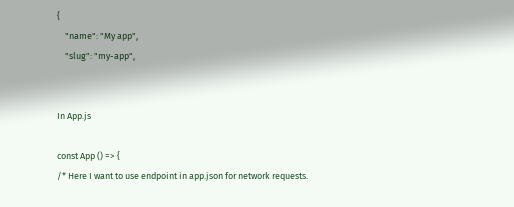{
    "name": "My app",
    "slug": "my-app",


In App.js

const App () => {
/* Here I want to use endpoint in app.json for network requests.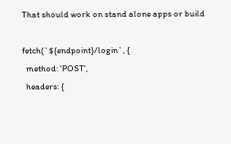That should work on stand alone apps or build

fetch(`${endpoint}/login`, {
  method: 'POST',
  headers: {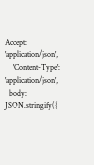Accept: 'application/json',
    'Content-Type': 'application/json',
  body: JSON.stringify({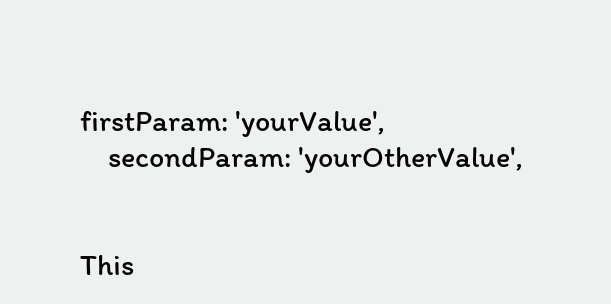firstParam: 'yourValue',
    secondParam: 'yourOtherValue',


This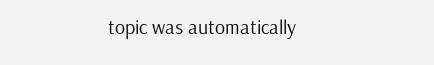topic was automatically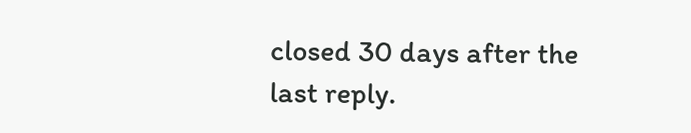closed 30 days after the last reply.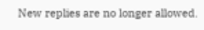New replies are no longer allowed.